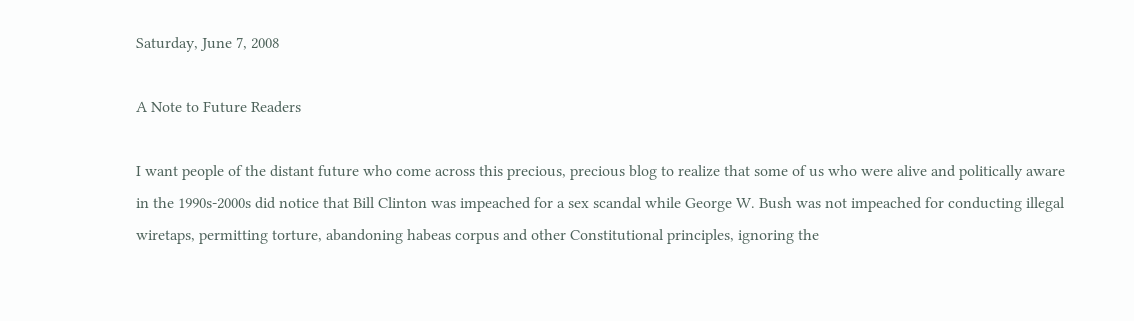Saturday, June 7, 2008

A Note to Future Readers

I want people of the distant future who come across this precious, precious blog to realize that some of us who were alive and politically aware in the 1990s-2000s did notice that Bill Clinton was impeached for a sex scandal while George W. Bush was not impeached for conducting illegal wiretaps, permitting torture, abandoning habeas corpus and other Constitutional principles, ignoring the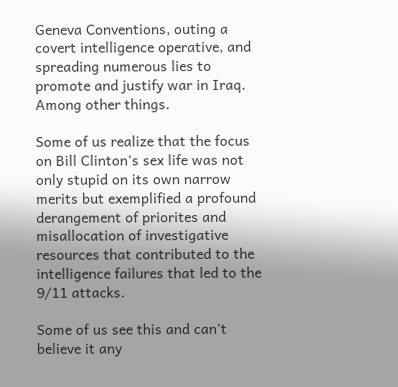Geneva Conventions, outing a covert intelligence operative, and spreading numerous lies to promote and justify war in Iraq. Among other things.

Some of us realize that the focus on Bill Clinton's sex life was not only stupid on its own narrow merits but exemplified a profound derangement of priorites and misallocation of investigative resources that contributed to the intelligence failures that led to the 9/11 attacks.

Some of us see this and can't believe it any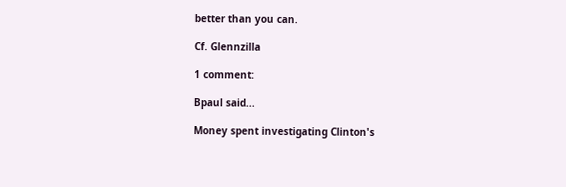better than you can.

Cf. Glennzilla

1 comment:

Bpaul said...

Money spent investigating Clinton's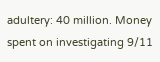adultery: 40 million. Money spent on investigating 9/11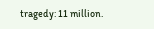tragedy: 11 million.